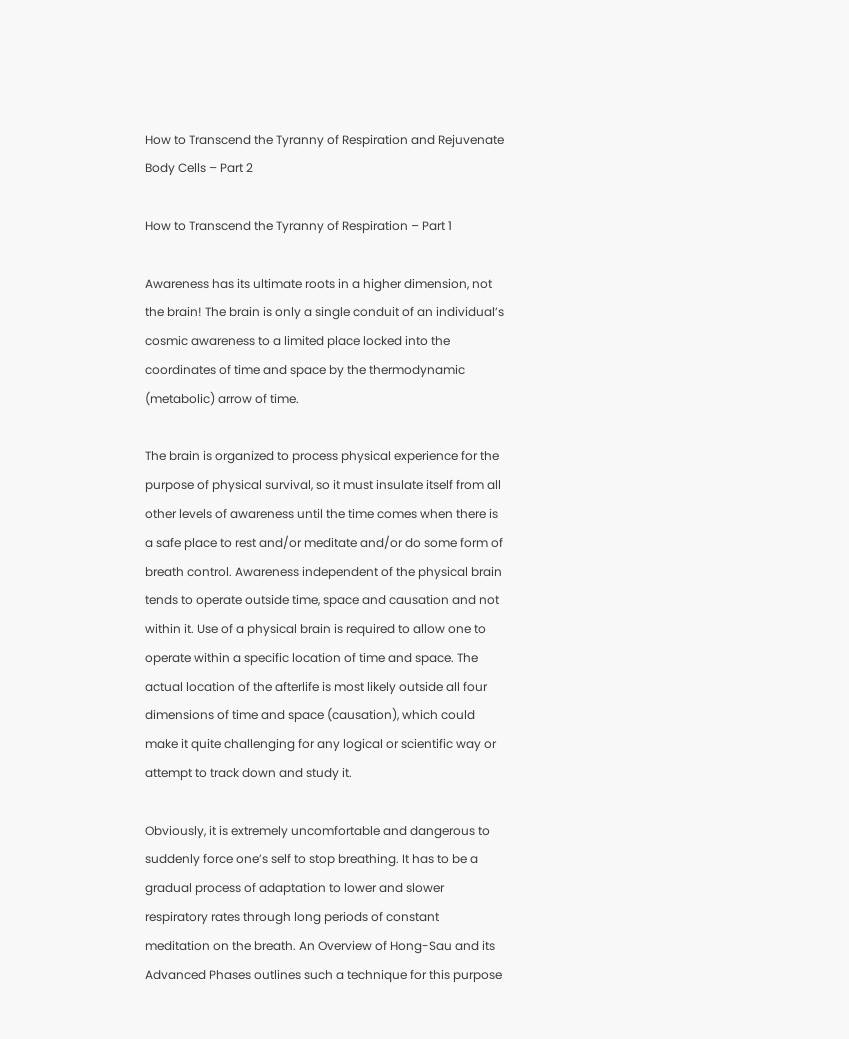How to Transcend the Tyranny of Respiration and Rejuvenate Body Cells – Part 2

How to Transcend the Tyranny of Respiration – Part 1

Awareness has its ultimate roots in a higher dimension, not the brain! The brain is only a single conduit of an individual’s cosmic awareness to a limited place locked into the coordinates of time and space by the thermodynamic (metabolic) arrow of time.

The brain is organized to process physical experience for the purpose of physical survival, so it must insulate itself from all other levels of awareness until the time comes when there is a safe place to rest and/or meditate and/or do some form of breath control. Awareness independent of the physical brain tends to operate outside time, space and causation and not within it. Use of a physical brain is required to allow one to operate within a specific location of time and space. The actual location of the afterlife is most likely outside all four dimensions of time and space (causation), which could make it quite challenging for any logical or scientific way or attempt to track down and study it.

Obviously, it is extremely uncomfortable and dangerous to suddenly force one’s self to stop breathing. It has to be a gradual process of adaptation to lower and slower respiratory rates through long periods of constant meditation on the breath. An Overview of Hong-Sau and its Advanced Phases outlines such a technique for this purpose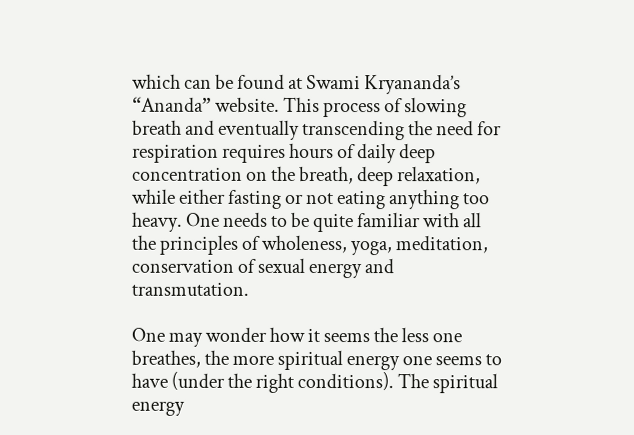which can be found at Swami Kryananda’s “Ananda” website. This process of slowing breath and eventually transcending the need for respiration requires hours of daily deep concentration on the breath, deep relaxation, while either fasting or not eating anything too heavy. One needs to be quite familiar with all the principles of wholeness, yoga, meditation, conservation of sexual energy and transmutation.

One may wonder how it seems the less one breathes, the more spiritual energy one seems to have (under the right conditions). The spiritual energy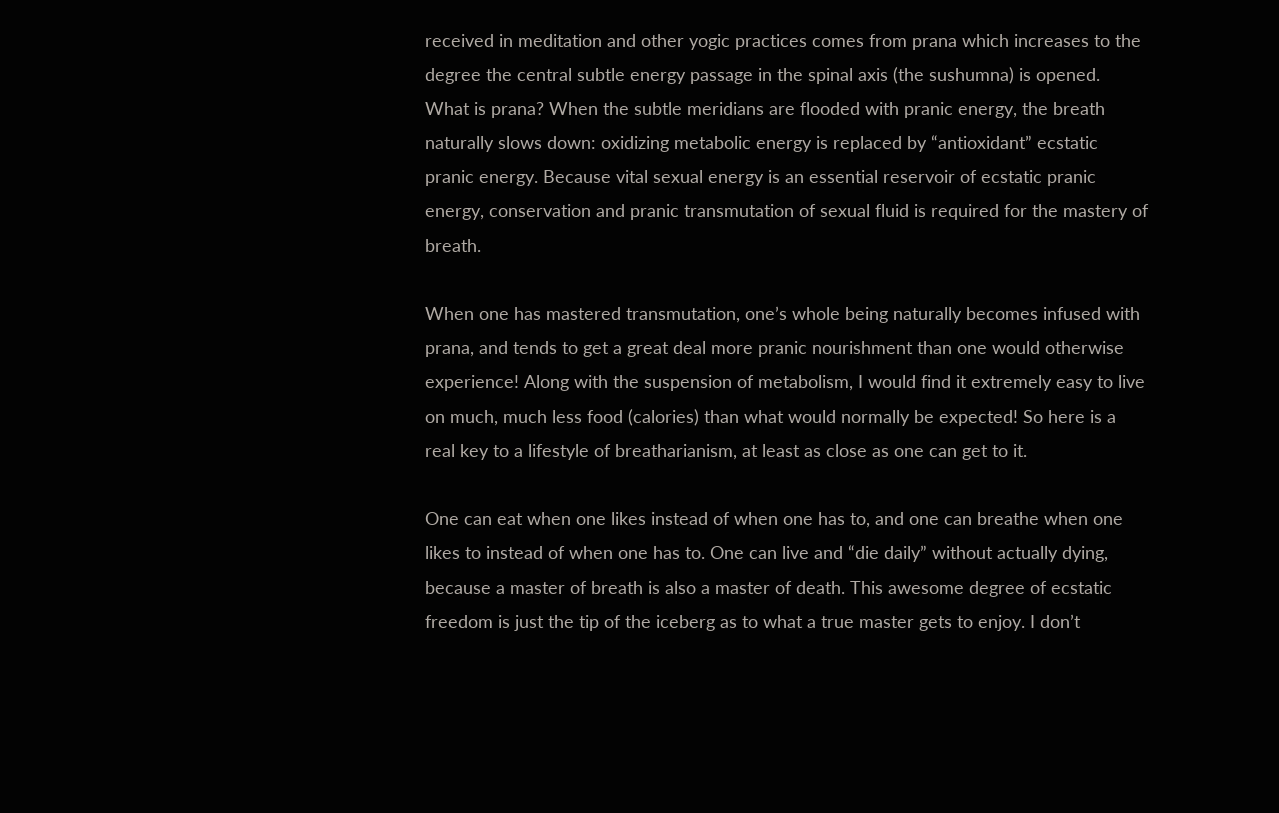received in meditation and other yogic practices comes from prana which increases to the degree the central subtle energy passage in the spinal axis (the sushumna) is opened. What is prana? When the subtle meridians are flooded with pranic energy, the breath naturally slows down: oxidizing metabolic energy is replaced by “antioxidant” ecstatic pranic energy. Because vital sexual energy is an essential reservoir of ecstatic pranic energy, conservation and pranic transmutation of sexual fluid is required for the mastery of breath.

When one has mastered transmutation, one’s whole being naturally becomes infused with prana, and tends to get a great deal more pranic nourishment than one would otherwise experience! Along with the suspension of metabolism, I would find it extremely easy to live on much, much less food (calories) than what would normally be expected! So here is a real key to a lifestyle of breatharianism, at least as close as one can get to it.

One can eat when one likes instead of when one has to, and one can breathe when one likes to instead of when one has to. One can live and “die daily” without actually dying, because a master of breath is also a master of death. This awesome degree of ecstatic freedom is just the tip of the iceberg as to what a true master gets to enjoy. I don’t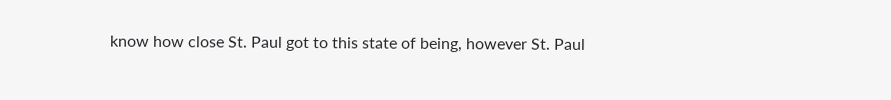know how close St. Paul got to this state of being, however St. Paul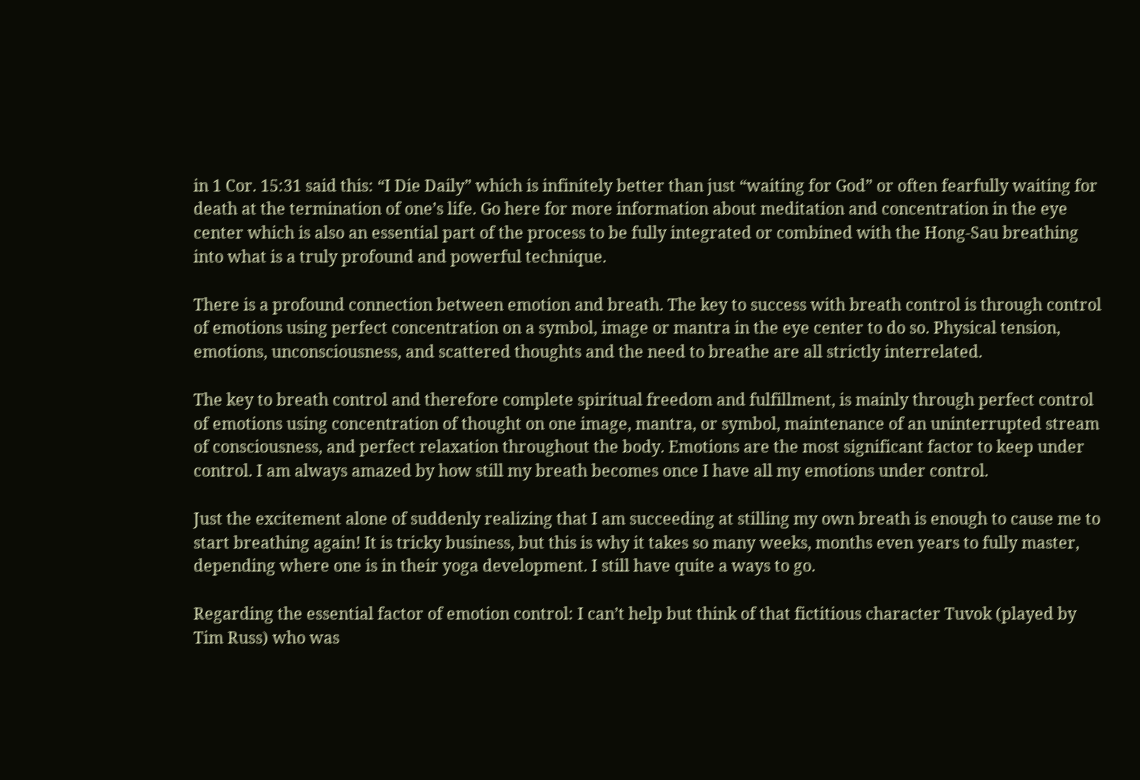in 1 Cor. 15:31 said this: “I Die Daily” which is infinitely better than just “waiting for God” or often fearfully waiting for death at the termination of one’s life. Go here for more information about meditation and concentration in the eye center which is also an essential part of the process to be fully integrated or combined with the Hong-Sau breathing into what is a truly profound and powerful technique.

There is a profound connection between emotion and breath. The key to success with breath control is through control of emotions using perfect concentration on a symbol, image or mantra in the eye center to do so. Physical tension, emotions, unconsciousness, and scattered thoughts and the need to breathe are all strictly interrelated.

The key to breath control and therefore complete spiritual freedom and fulfillment, is mainly through perfect control of emotions using concentration of thought on one image, mantra, or symbol, maintenance of an uninterrupted stream of consciousness, and perfect relaxation throughout the body. Emotions are the most significant factor to keep under control. I am always amazed by how still my breath becomes once I have all my emotions under control.

Just the excitement alone of suddenly realizing that I am succeeding at stilling my own breath is enough to cause me to start breathing again! It is tricky business, but this is why it takes so many weeks, months even years to fully master, depending where one is in their yoga development. I still have quite a ways to go.

Regarding the essential factor of emotion control: I can’t help but think of that fictitious character Tuvok (played by Tim Russ) who was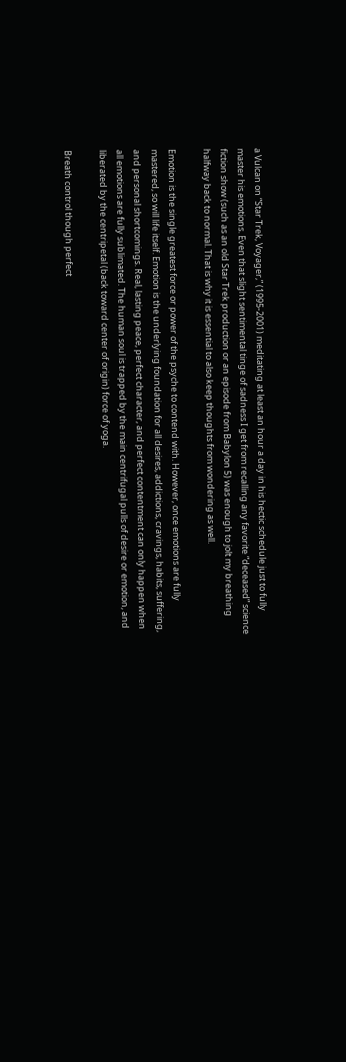a Vulcan on “Star Trek, Voyager,” (1995-2001) meditating at least an hour a day in his hectic schedule just to fully master his emotions. Even that slight sentimental tinge of sadness I get from recalling any favorite “deceased” science fiction show (such as an old Star Trek production or an episode from Babylon 5) was enough to jolt my breathing halfway back to normal. That is why it is essential to also keep thoughts from wondering as well.

Emotion is the single greatest force or power of the psyche to contend with. However, once emotions are fully mastered, so will life itself. Emotion is the underlying foundation for all desires, addictions, cravings, habits, suffering, and personal shortcomings. Real, lasting peace, perfect character, and perfect contentment can only happen when all emotions are fully sublimated. The human soul is trapped by the main centrifugal pulls of desire or emotion, and liberated by the centripetal (back toward center of origin) force of yoga.

Breath control though perfect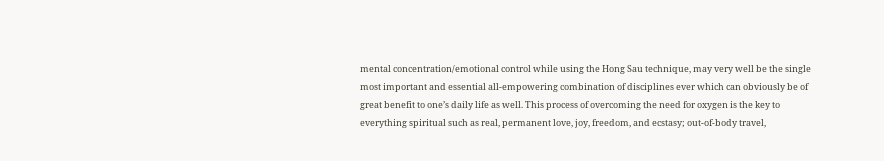mental concentration/emotional control while using the Hong Sau technique, may very well be the single most important and essential all-empowering combination of disciplines ever which can obviously be of great benefit to one’s daily life as well. This process of overcoming the need for oxygen is the key to everything spiritual such as real, permanent love, joy, freedom, and ecstasy; out-of-body travel,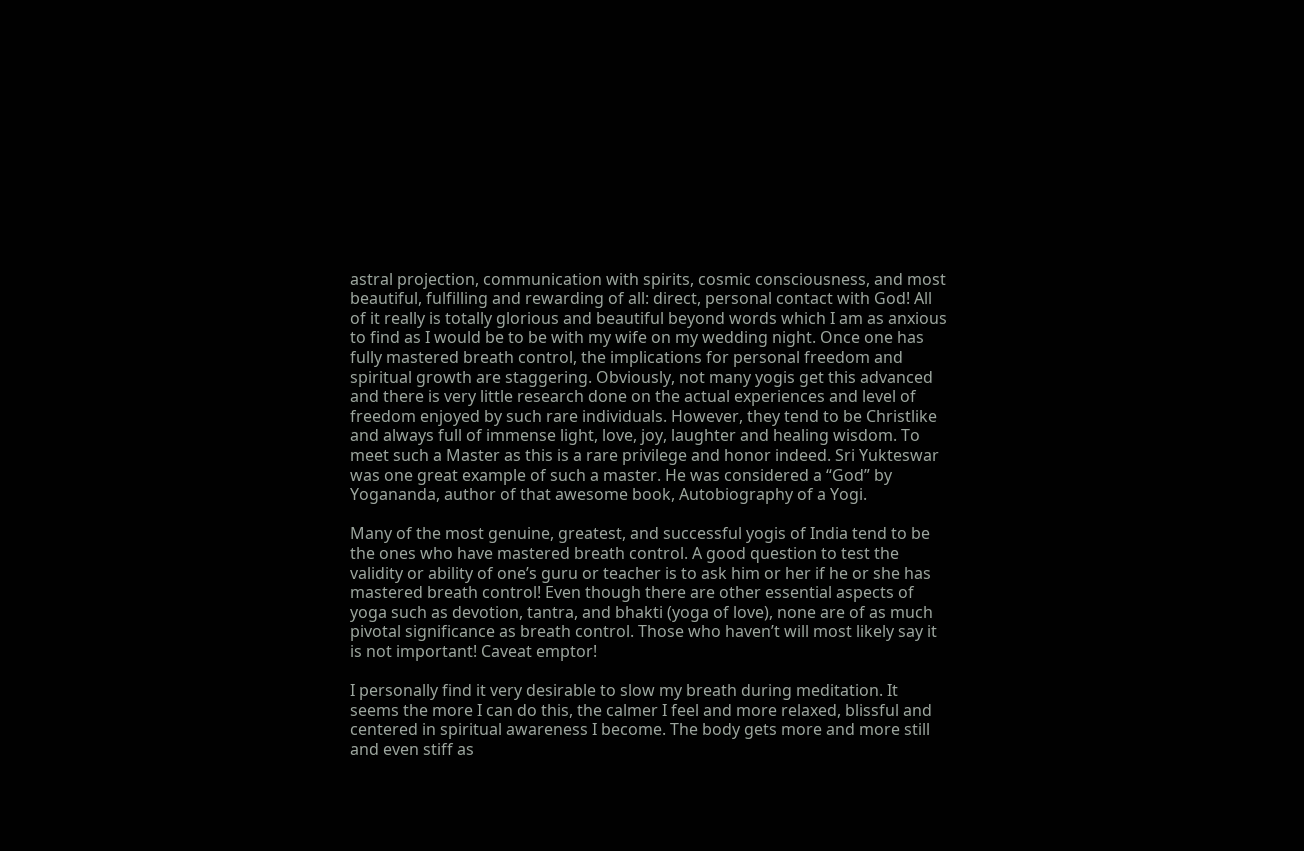astral projection, communication with spirits, cosmic consciousness, and most beautiful, fulfilling and rewarding of all: direct, personal contact with God! All of it really is totally glorious and beautiful beyond words which I am as anxious to find as I would be to be with my wife on my wedding night. Once one has fully mastered breath control, the implications for personal freedom and spiritual growth are staggering. Obviously, not many yogis get this advanced and there is very little research done on the actual experiences and level of freedom enjoyed by such rare individuals. However, they tend to be Christlike and always full of immense light, love, joy, laughter and healing wisdom. To meet such a Master as this is a rare privilege and honor indeed. Sri Yukteswar was one great example of such a master. He was considered a “God” by Yogananda, author of that awesome book, Autobiography of a Yogi.

Many of the most genuine, greatest, and successful yogis of India tend to be the ones who have mastered breath control. A good question to test the validity or ability of one’s guru or teacher is to ask him or her if he or she has mastered breath control! Even though there are other essential aspects of yoga such as devotion, tantra, and bhakti (yoga of love), none are of as much pivotal significance as breath control. Those who haven’t will most likely say it is not important! Caveat emptor!

I personally find it very desirable to slow my breath during meditation. It seems the more I can do this, the calmer I feel and more relaxed, blissful and centered in spiritual awareness I become. The body gets more and more still and even stiff as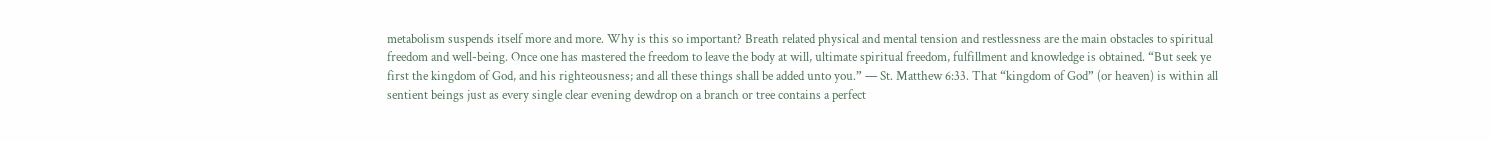metabolism suspends itself more and more. Why is this so important? Breath related physical and mental tension and restlessness are the main obstacles to spiritual freedom and well-being. Once one has mastered the freedom to leave the body at will, ultimate spiritual freedom, fulfillment and knowledge is obtained. “But seek ye first the kingdom of God, and his righteousness; and all these things shall be added unto you.” — St. Matthew 6:33. That “kingdom of God” (or heaven) is within all sentient beings just as every single clear evening dewdrop on a branch or tree contains a perfect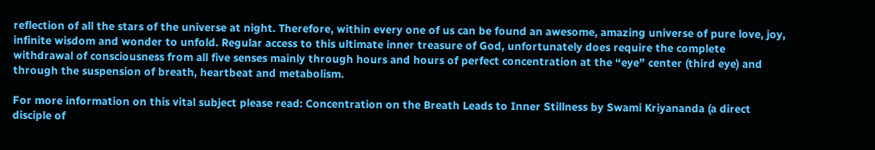reflection of all the stars of the universe at night. Therefore, within every one of us can be found an awesome, amazing universe of pure love, joy, infinite wisdom and wonder to unfold. Regular access to this ultimate inner treasure of God, unfortunately does require the complete withdrawal of consciousness from all five senses mainly through hours and hours of perfect concentration at the “eye” center (third eye) and through the suspension of breath, heartbeat and metabolism.

For more information on this vital subject please read: Concentration on the Breath Leads to Inner Stillness by Swami Kriyananda (a direct disciple of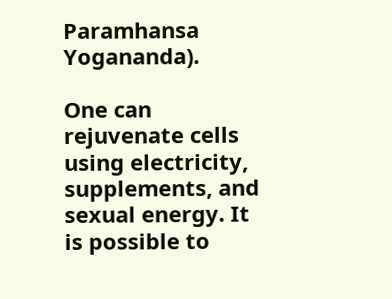Paramhansa Yogananda).

One can rejuvenate cells using electricity, supplements, and sexual energy. It is possible to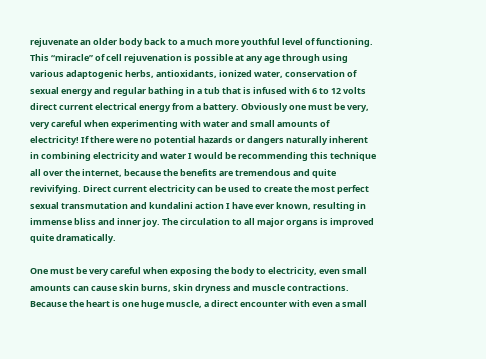rejuvenate an older body back to a much more youthful level of functioning. This “miracle” of cell rejuvenation is possible at any age through using various adaptogenic herbs, antioxidants, ionized water, conservation of sexual energy and regular bathing in a tub that is infused with 6 to 12 volts direct current electrical energy from a battery. Obviously one must be very, very careful when experimenting with water and small amounts of electricity! If there were no potential hazards or dangers naturally inherent in combining electricity and water I would be recommending this technique all over the internet, because the benefits are tremendous and quite revivifying. Direct current electricity can be used to create the most perfect sexual transmutation and kundalini action I have ever known, resulting in immense bliss and inner joy. The circulation to all major organs is improved quite dramatically.

One must be very careful when exposing the body to electricity, even small amounts can cause skin burns, skin dryness and muscle contractions. Because the heart is one huge muscle, a direct encounter with even a small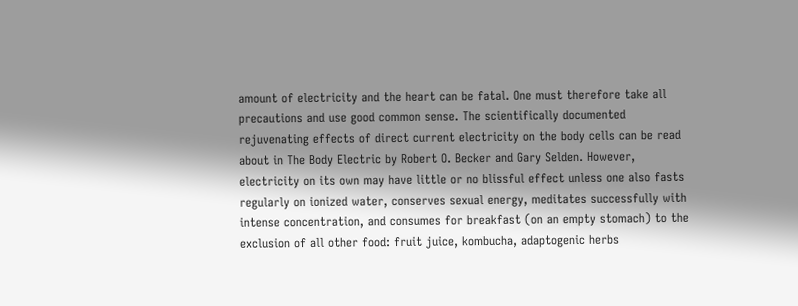amount of electricity and the heart can be fatal. One must therefore take all precautions and use good common sense. The scientifically documented rejuvenating effects of direct current electricity on the body cells can be read about in The Body Electric by Robert O. Becker and Gary Selden. However, electricity on its own may have little or no blissful effect unless one also fasts regularly on ionized water, conserves sexual energy, meditates successfully with intense concentration, and consumes for breakfast (on an empty stomach) to the exclusion of all other food: fruit juice, kombucha, adaptogenic herbs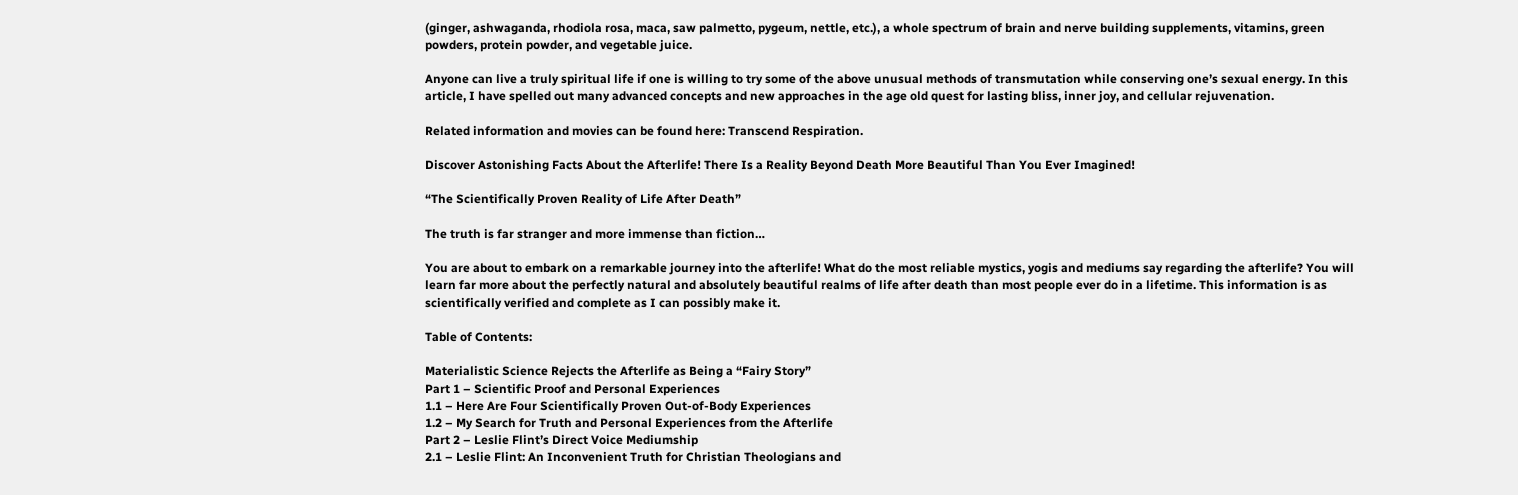(ginger, ashwaganda, rhodiola rosa, maca, saw palmetto, pygeum, nettle, etc.), a whole spectrum of brain and nerve building supplements, vitamins, green powders, protein powder, and vegetable juice.

Anyone can live a truly spiritual life if one is willing to try some of the above unusual methods of transmutation while conserving one’s sexual energy. In this article, I have spelled out many advanced concepts and new approaches in the age old quest for lasting bliss, inner joy, and cellular rejuvenation.

Related information and movies can be found here: Transcend Respiration.

Discover Astonishing Facts About the Afterlife! There Is a Reality Beyond Death More Beautiful Than You Ever Imagined!

“The Scientifically Proven Reality of Life After Death”

The truth is far stranger and more immense than fiction…

You are about to embark on a remarkable journey into the afterlife! What do the most reliable mystics, yogis and mediums say regarding the afterlife? You will learn far more about the perfectly natural and absolutely beautiful realms of life after death than most people ever do in a lifetime. This information is as scientifically verified and complete as I can possibly make it.

Table of Contents:

Materialistic Science Rejects the Afterlife as Being a “Fairy Story”
Part 1 – Scientific Proof and Personal Experiences
1.1 – Here Are Four Scientifically Proven Out-of-Body Experiences
1.2 – My Search for Truth and Personal Experiences from the Afterlife
Part 2 – Leslie Flint’s Direct Voice Mediumship
2.1 – Leslie Flint: An Inconvenient Truth for Christian Theologians and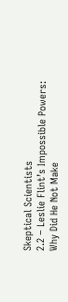Skeptical Scientists
2.2 – Leslie Flint’s Impossible Powers: Why Did He Not Make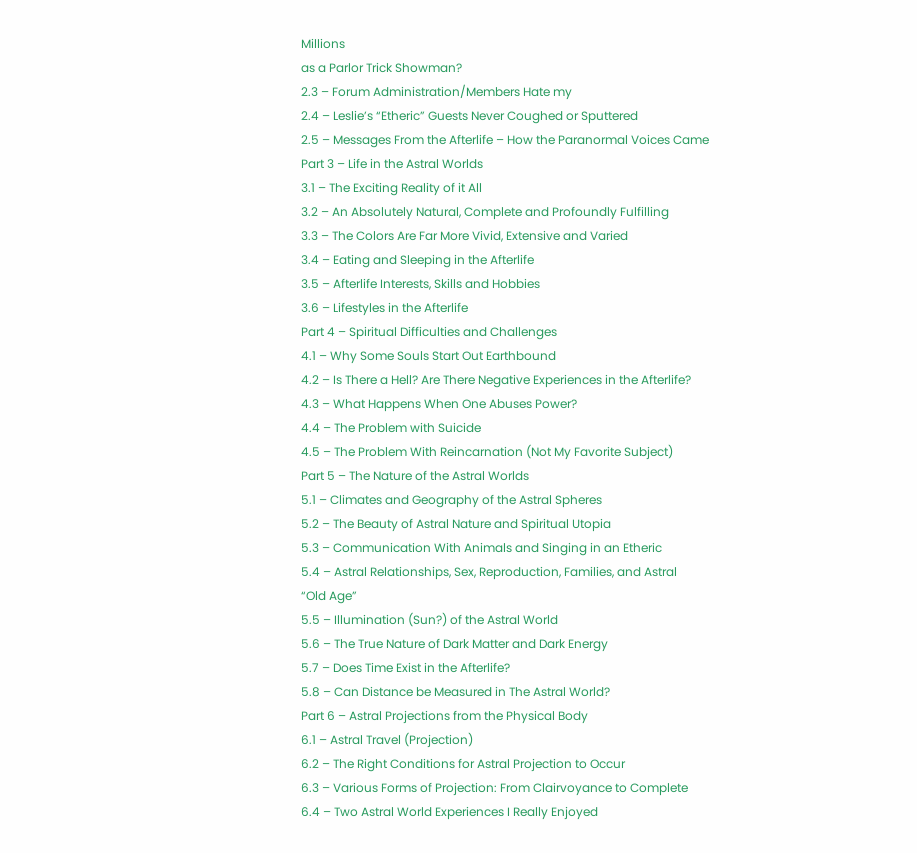Millions
as a Parlor Trick Showman?
2.3 – Forum Administration/Members Hate my
2.4 – Leslie’s “Etheric” Guests Never Coughed or Sputtered
2.5 – Messages From the Afterlife – How the Paranormal Voices Came
Part 3 – Life in the Astral Worlds
3.1 – The Exciting Reality of it All
3.2 – An Absolutely Natural, Complete and Profoundly Fulfilling
3.3 – The Colors Are Far More Vivid, Extensive and Varied
3.4 – Eating and Sleeping in the Afterlife
3.5 – Afterlife Interests, Skills and Hobbies
3.6 – Lifestyles in the Afterlife
Part 4 – Spiritual Difficulties and Challenges
4.1 – Why Some Souls Start Out Earthbound
4.2 – Is There a Hell? Are There Negative Experiences in the Afterlife?
4.3 – What Happens When One Abuses Power?
4.4 – The Problem with Suicide
4.5 – The Problem With Reincarnation (Not My Favorite Subject)
Part 5 – The Nature of the Astral Worlds
5.1 – Climates and Geography of the Astral Spheres
5.2 – The Beauty of Astral Nature and Spiritual Utopia
5.3 – Communication With Animals and Singing in an Etheric
5.4 – Astral Relationships, Sex, Reproduction, Families, and Astral
“Old Age”
5.5 – Illumination (Sun?) of the Astral World
5.6 – The True Nature of Dark Matter and Dark Energy
5.7 – Does Time Exist in the Afterlife?
5.8 – Can Distance be Measured in The Astral World?
Part 6 – Astral Projections from the Physical Body
6.1 – Astral Travel (Projection)
6.2 – The Right Conditions for Astral Projection to Occur
6.3 – Various Forms of Projection: From Clairvoyance to Complete
6.4 – Two Astral World Experiences I Really Enjoyed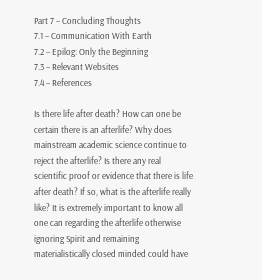Part 7 – Concluding Thoughts
7.1 – Communication With Earth
7.2 – Epilog: Only the Beginning
7.3 – Relevant Websites
7.4 – References

Is there life after death? How can one be certain there is an afterlife? Why does mainstream academic science continue to reject the afterlife? Is there any real scientific proof or evidence that there is life after death? If so, what is the afterlife really like? It is extremely important to know all one can regarding the afterlife otherwise ignoring Spirit and remaining materialistically closed minded could have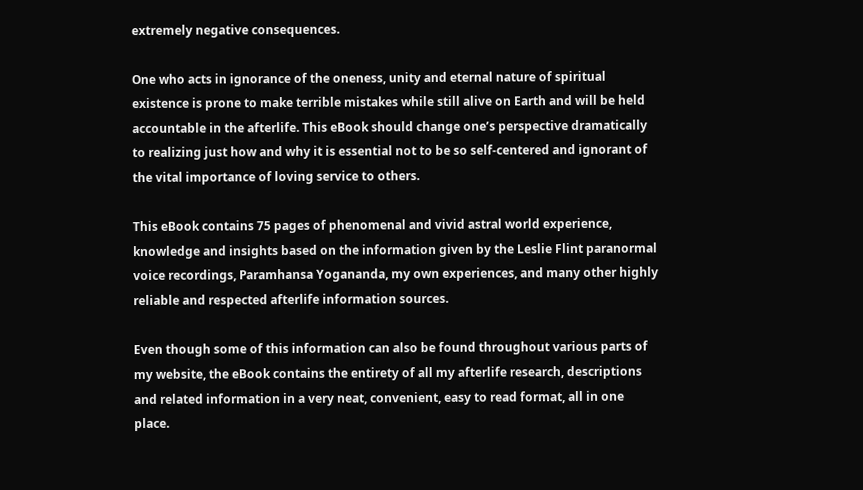extremely negative consequences.

One who acts in ignorance of the oneness, unity and eternal nature of spiritual existence is prone to make terrible mistakes while still alive on Earth and will be held accountable in the afterlife. This eBook should change one’s perspective dramatically to realizing just how and why it is essential not to be so self-centered and ignorant of the vital importance of loving service to others.

This eBook contains 75 pages of phenomenal and vivid astral world experience, knowledge and insights based on the information given by the Leslie Flint paranormal voice recordings, Paramhansa Yogananda, my own experiences, and many other highly reliable and respected afterlife information sources.

Even though some of this information can also be found throughout various parts of my website, the eBook contains the entirety of all my afterlife research, descriptions and related information in a very neat, convenient, easy to read format, all in one place.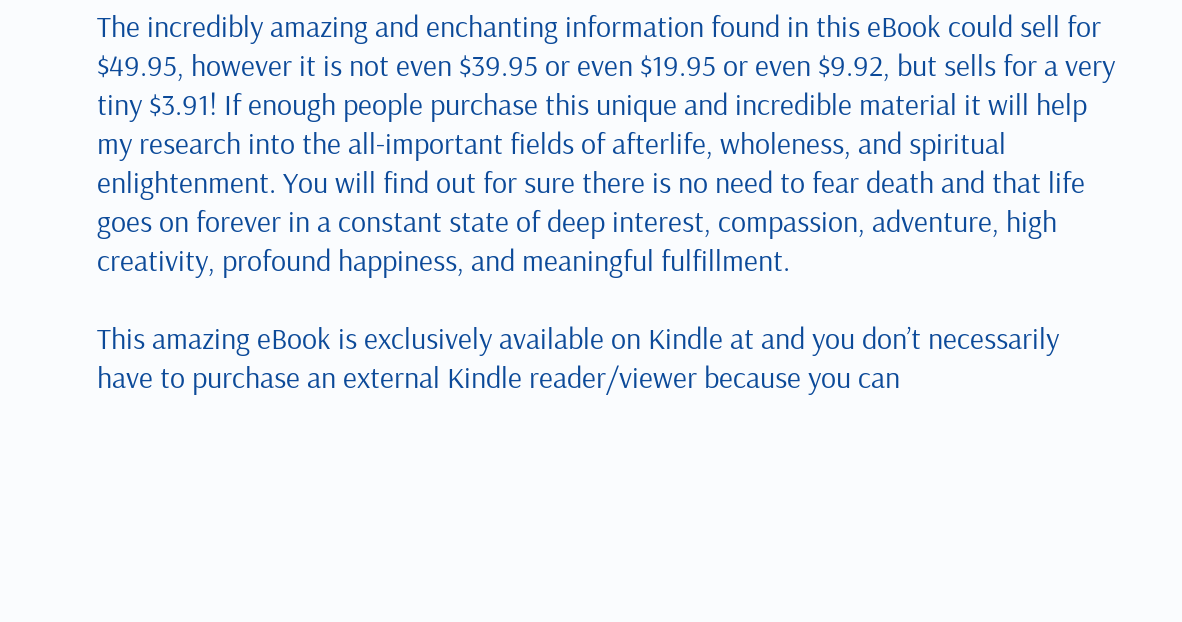The incredibly amazing and enchanting information found in this eBook could sell for $49.95, however it is not even $39.95 or even $19.95 or even $9.92, but sells for a very tiny $3.91! If enough people purchase this unique and incredible material it will help my research into the all-important fields of afterlife, wholeness, and spiritual enlightenment. You will find out for sure there is no need to fear death and that life goes on forever in a constant state of deep interest, compassion, adventure, high creativity, profound happiness, and meaningful fulfillment.

This amazing eBook is exclusively available on Kindle at and you don’t necessarily have to purchase an external Kindle reader/viewer because you can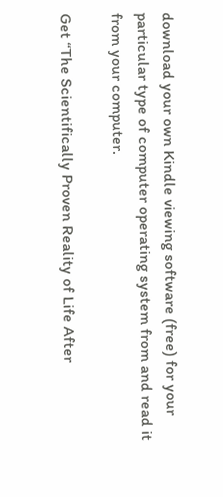download your own Kindle viewing software (free) for your particular type of computer operating system from and read it from your computer.

Get “The Scientifically Proven Reality of Life After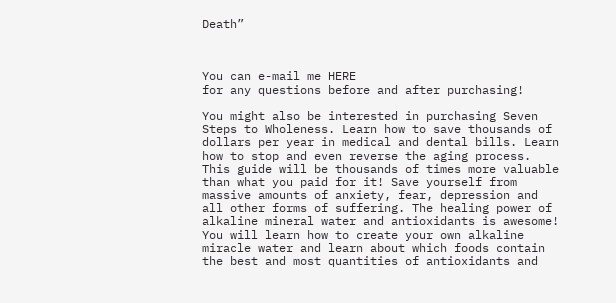Death”



You can e-mail me HERE
for any questions before and after purchasing!

You might also be interested in purchasing Seven Steps to Wholeness. Learn how to save thousands of dollars per year in medical and dental bills. Learn how to stop and even reverse the aging process. This guide will be thousands of times more valuable than what you paid for it! Save yourself from massive amounts of anxiety, fear, depression and all other forms of suffering. The healing power of alkaline mineral water and antioxidants is awesome! You will learn how to create your own alkaline miracle water and learn about which foods contain the best and most quantities of antioxidants and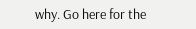why. Go here for the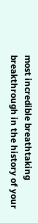most incredible breathtaking breakthrough in the history of your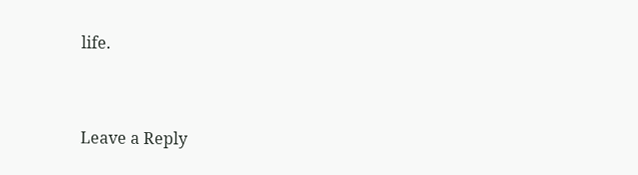life.


Leave a Reply